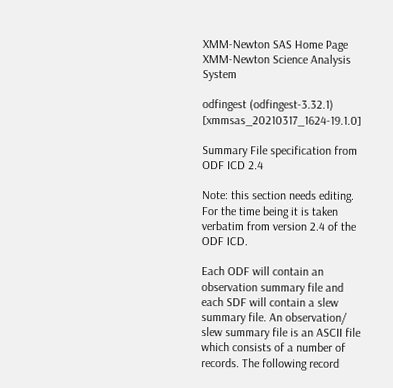XMM-Newton SAS Home Page
XMM-Newton Science Analysis System

odfingest (odfingest-3.32.1) [xmmsas_20210317_1624-19.1.0]

Summary File specification from ODF ICD 2.4

Note: this section needs editing. For the time being it is taken verbatim from version 2.4 of the ODF ICD.

Each ODF will contain an observation summary file and each SDF will contain a slew summary file. An observation/ slew summary file is an ASCII file which consists of a number of records. The following record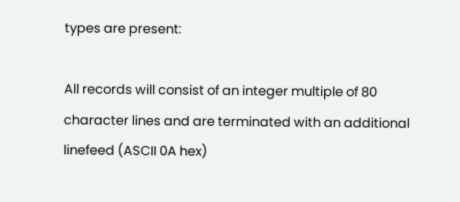types are present:

All records will consist of an integer multiple of 80 character lines and are terminated with an additional linefeed (ASCII 0A hex)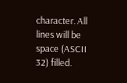character. All lines will be space (ASCII 32) filled.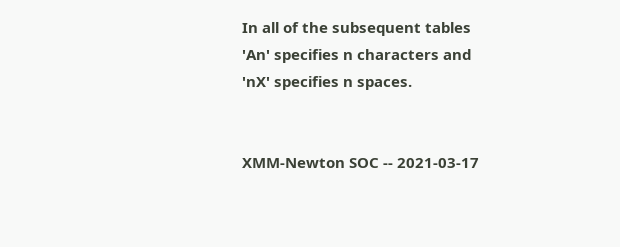In all of the subsequent tables 'An' specifies n characters and 'nX' specifies n spaces.


XMM-Newton SOC -- 2021-03-17